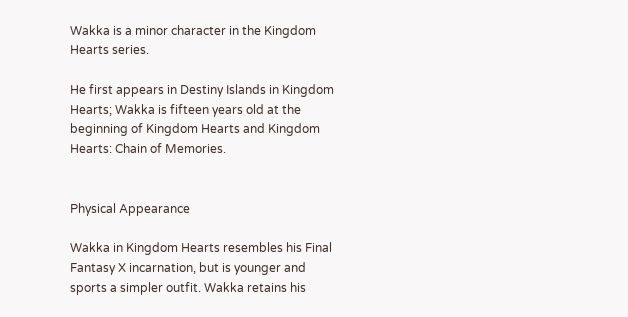Wakka is a minor character in the Kingdom Hearts series.

He first appears in Destiny Islands in Kingdom Hearts; Wakka is fifteen years old at the beginning of Kingdom Hearts and Kingdom Hearts: Chain of Memories.


Physical Appearance

Wakka in Kingdom Hearts resembles his Final Fantasy X incarnation, but is younger and sports a simpler outfit. Wakka retains his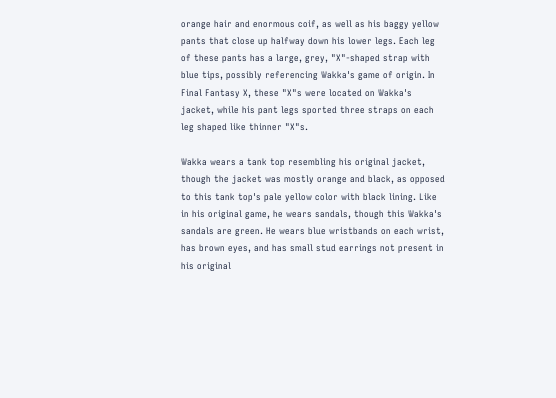orange hair and enormous coif, as well as his baggy yellow pants that close up halfway down his lower legs. Each leg of these pants has a large, grey, "X"-shaped strap with blue tips, possibly referencing Wakka's game of origin. In Final Fantasy X, these "X"s were located on Wakka's jacket, while his pant legs sported three straps on each leg shaped like thinner "X"s.

Wakka wears a tank top resembling his original jacket, though the jacket was mostly orange and black, as opposed to this tank top's pale yellow color with black lining. Like in his original game, he wears sandals, though this Wakka's sandals are green. He wears blue wristbands on each wrist, has brown eyes, and has small stud earrings not present in his original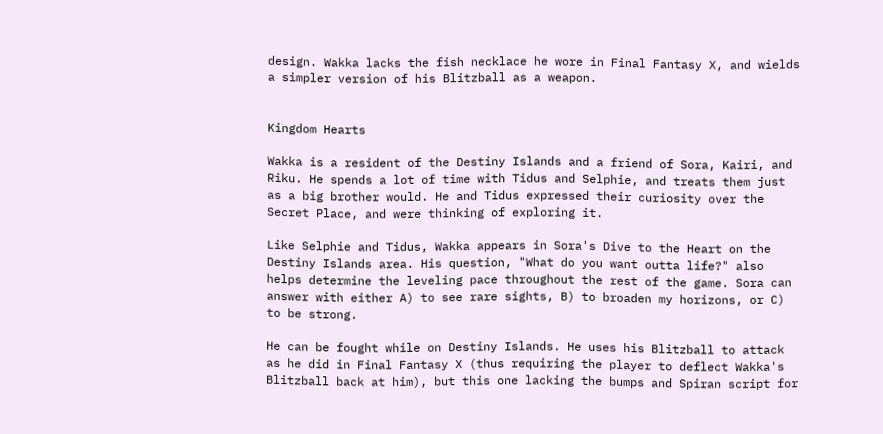design. Wakka lacks the fish necklace he wore in Final Fantasy X, and wields a simpler version of his Blitzball as a weapon.


Kingdom Hearts

Wakka is a resident of the Destiny Islands and a friend of Sora, Kairi, and Riku. He spends a lot of time with Tidus and Selphie, and treats them just as a big brother would. He and Tidus expressed their curiosity over the Secret Place, and were thinking of exploring it.

Like Selphie and Tidus, Wakka appears in Sora's Dive to the Heart on the Destiny Islands area. His question, "What do you want outta life?" also helps determine the leveling pace throughout the rest of the game. Sora can answer with either A) to see rare sights, B) to broaden my horizons, or C) to be strong.

He can be fought while on Destiny Islands. He uses his Blitzball to attack as he did in Final Fantasy X (thus requiring the player to deflect Wakka's Blitzball back at him), but this one lacking the bumps and Spiran script for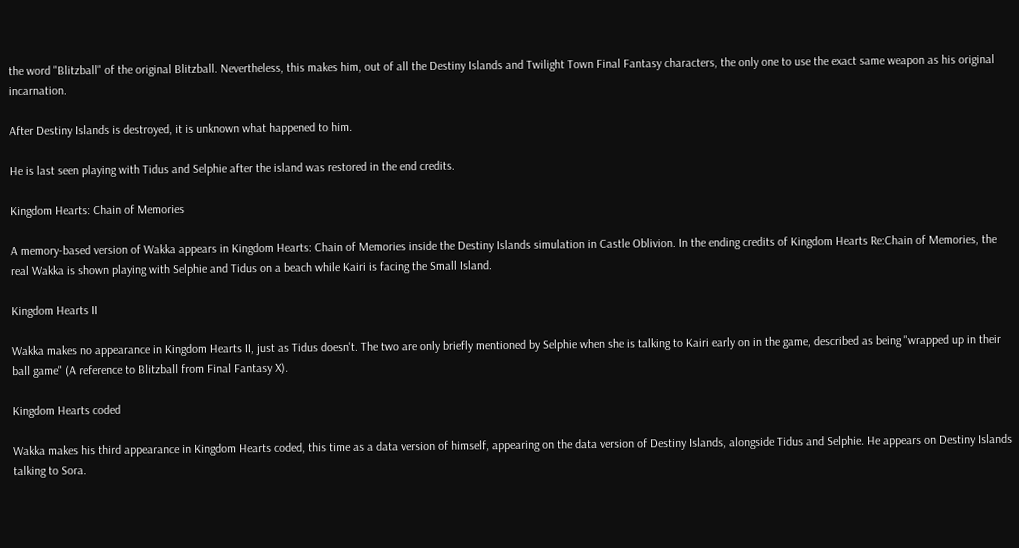the word "Blitzball" of the original Blitzball. Nevertheless, this makes him, out of all the Destiny Islands and Twilight Town Final Fantasy characters, the only one to use the exact same weapon as his original incarnation.

After Destiny Islands is destroyed, it is unknown what happened to him.

He is last seen playing with Tidus and Selphie after the island was restored in the end credits.

Kingdom Hearts: Chain of Memories

A memory-based version of Wakka appears in Kingdom Hearts: Chain of Memories inside the Destiny Islands simulation in Castle Oblivion. In the ending credits of Kingdom Hearts Re:Chain of Memories, the real Wakka is shown playing with Selphie and Tidus on a beach while Kairi is facing the Small Island.

Kingdom Hearts II

Wakka makes no appearance in Kingdom Hearts II, just as Tidus doesn't. The two are only briefly mentioned by Selphie when she is talking to Kairi early on in the game, described as being "wrapped up in their ball game" (A reference to Blitzball from Final Fantasy X).

Kingdom Hearts coded

Wakka makes his third appearance in Kingdom Hearts coded, this time as a data version of himself, appearing on the data version of Destiny Islands, alongside Tidus and Selphie. He appears on Destiny Islands talking to Sora.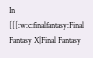In [[[:w:c:finalfantasy:Final Fantasy X|Final Fantasy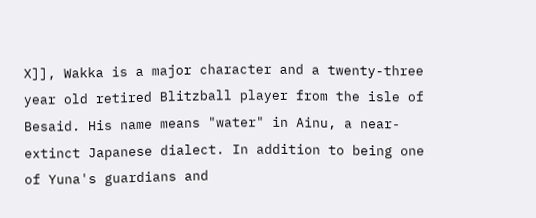X]], Wakka is a major character and a twenty-three year old retired Blitzball player from the isle of Besaid. His name means "water" in Ainu, a near-extinct Japanese dialect. In addition to being one of Yuna's guardians and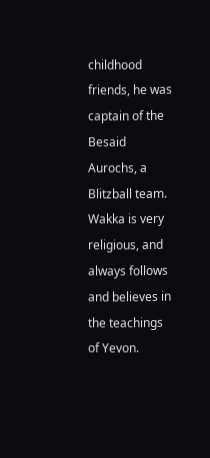childhood friends, he was captain of the Besaid Aurochs, a Blitzball team. Wakka is very religious, and always follows and believes in the teachings of Yevon.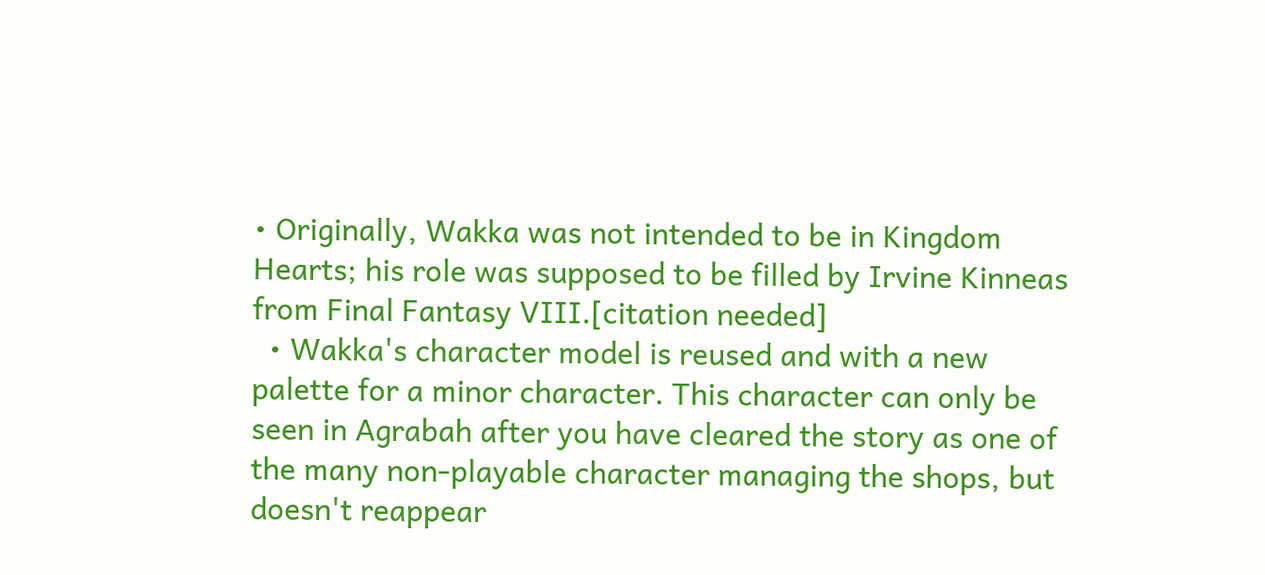• Originally, Wakka was not intended to be in Kingdom Hearts; his role was supposed to be filled by Irvine Kinneas from Final Fantasy VIII.[citation needed]
  • Wakka's character model is reused and with a new palette for a minor character. This character can only be seen in Agrabah after you have cleared the story as one of the many non-playable character managing the shops, but doesn't reappear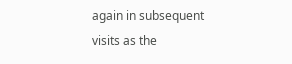again in subsequent visits as the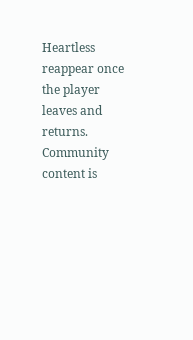Heartless reappear once the player leaves and returns.
Community content is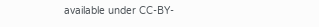available under CC-BY-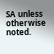SA unless otherwise noted.